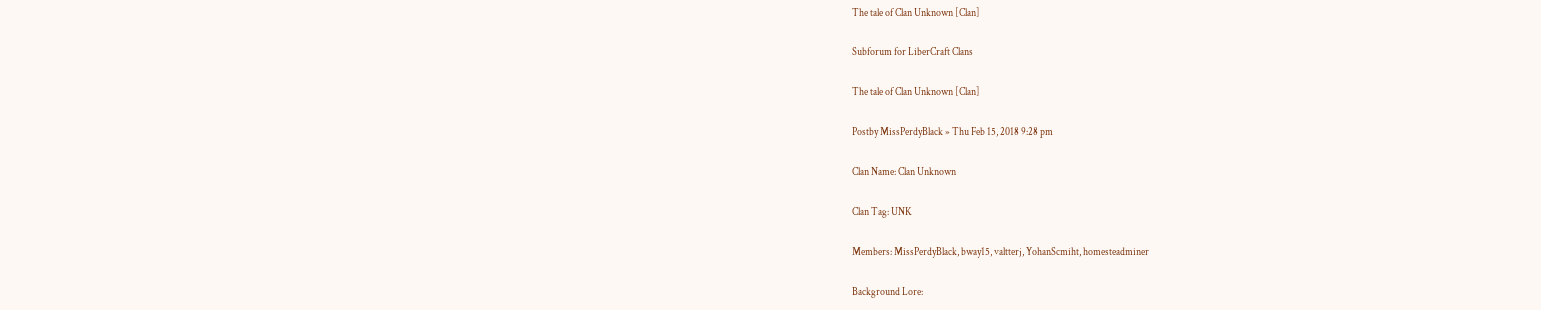The tale of Clan Unknown [Clan]

Subforum for LiberCraft Clans

The tale of Clan Unknown [Clan]

Postby MissPerdyBlack » Thu Feb 15, 2018 9:28 pm

Clan Name: Clan Unknown

Clan Tag: UNK

Members: MissPerdyBlack, bway15, valtterj, YohanScmiht, homesteadminer

Background Lore: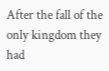After the fall of the only kingdom they had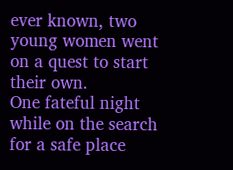ever known, two young women went on a quest to start their own.
One fateful night while on the search for a safe place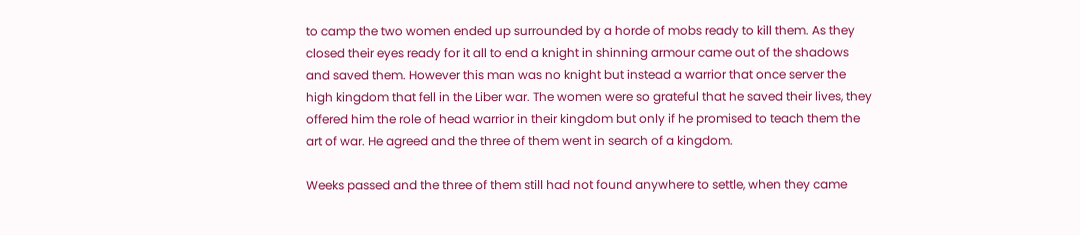to camp the two women ended up surrounded by a horde of mobs ready to kill them. As they closed their eyes ready for it all to end a knight in shinning armour came out of the shadows and saved them. However this man was no knight but instead a warrior that once server the high kingdom that fell in the Liber war. The women were so grateful that he saved their lives, they offered him the role of head warrior in their kingdom but only if he promised to teach them the art of war. He agreed and the three of them went in search of a kingdom.

Weeks passed and the three of them still had not found anywhere to settle, when they came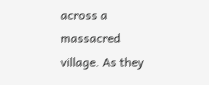across a massacred village. As they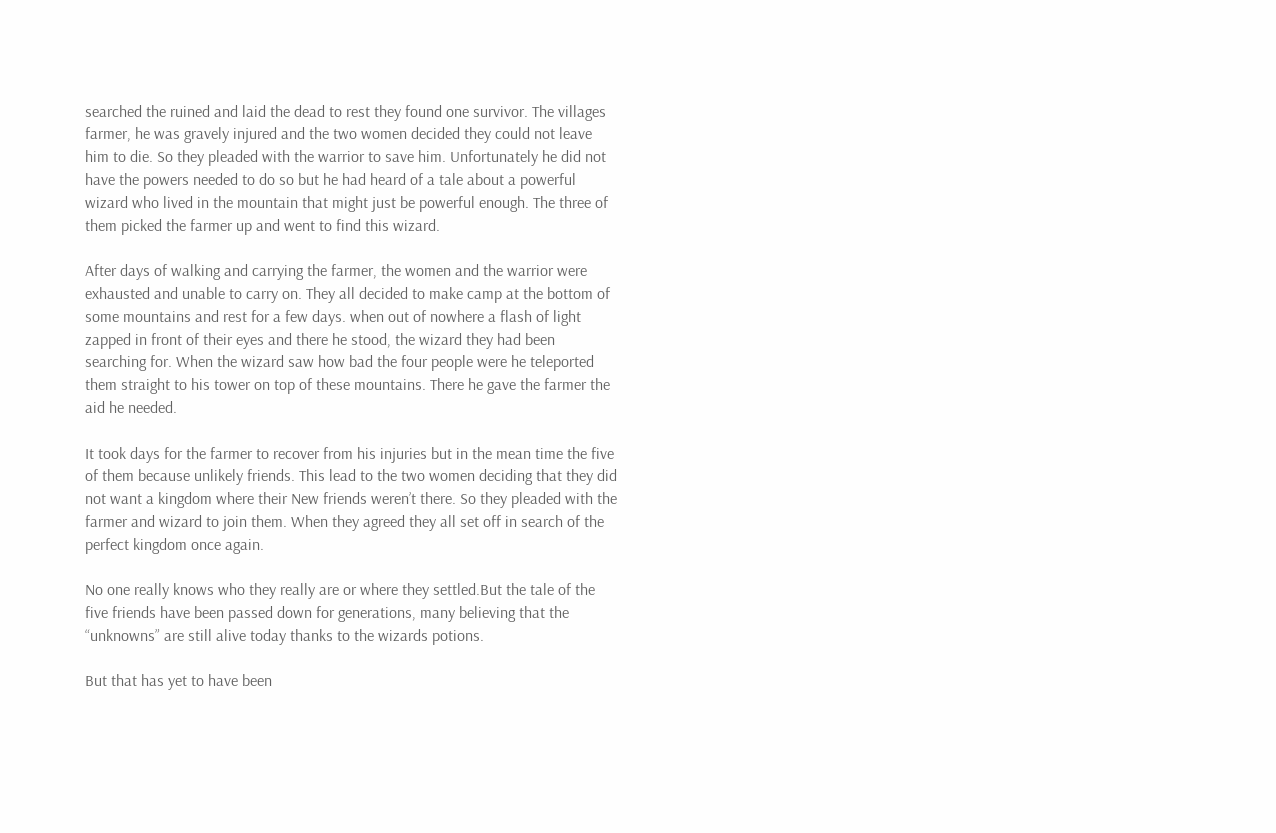searched the ruined and laid the dead to rest they found one survivor. The villages farmer, he was gravely injured and the two women decided they could not leave him to die. So they pleaded with the warrior to save him. Unfortunately he did not have the powers needed to do so but he had heard of a tale about a powerful wizard who lived in the mountain that might just be powerful enough. The three of them picked the farmer up and went to find this wizard.

After days of walking and carrying the farmer, the women and the warrior were exhausted and unable to carry on. They all decided to make camp at the bottom of some mountains and rest for a few days. when out of nowhere a flash of light zapped in front of their eyes and there he stood, the wizard they had been searching for. When the wizard saw how bad the four people were he teleported them straight to his tower on top of these mountains. There he gave the farmer the aid he needed.

It took days for the farmer to recover from his injuries but in the mean time the five of them because unlikely friends. This lead to the two women deciding that they did not want a kingdom where their New friends weren’t there. So they pleaded with the farmer and wizard to join them. When they agreed they all set off in search of the perfect kingdom once again.

No one really knows who they really are or where they settled.But the tale of the five friends have been passed down for generations, many believing that the “unknowns” are still alive today thanks to the wizards potions.

But that has yet to have been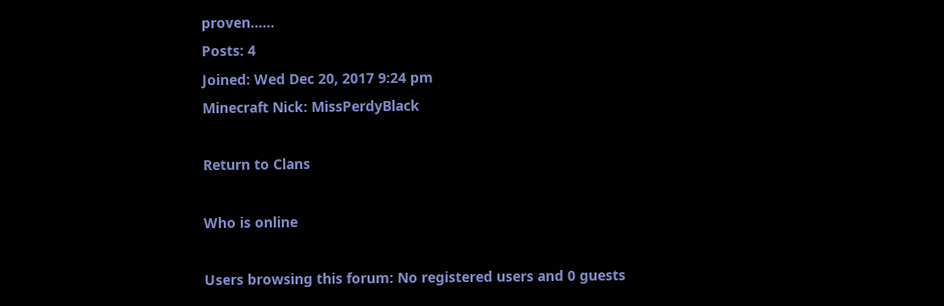proven......
Posts: 4
Joined: Wed Dec 20, 2017 9:24 pm
Minecraft Nick: MissPerdyBlack

Return to Clans

Who is online

Users browsing this forum: No registered users and 0 guests